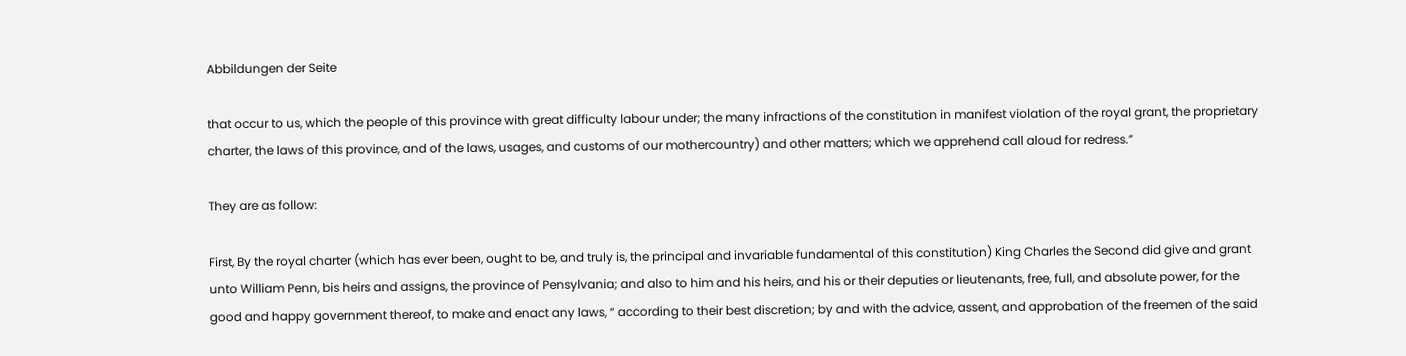Abbildungen der Seite

that occur to us, which the people of this province with great difficulty labour under; the many infractions of the constitution in manifest violation of the royal grant, the proprietary charter, the laws of this province, and of the laws, usages, and customs of our mothercountry) and other matters; which we apprehend call aloud for redress.”

They are as follow:

First, By the royal charter (which has ever been, ought to be, and truly is, the principal and invariable fundamental of this constitution) King Charles the Second did give and grant unto William Penn, bis heirs and assigns, the province of Pensylvania; and also to him and his heirs, and his or their deputies or lieutenants, free, full, and absolute power, for the good and happy government thereof, to make and enact any laws, “ according to their best discretion; by and with the advice, assent, and approbation of the freemen of the said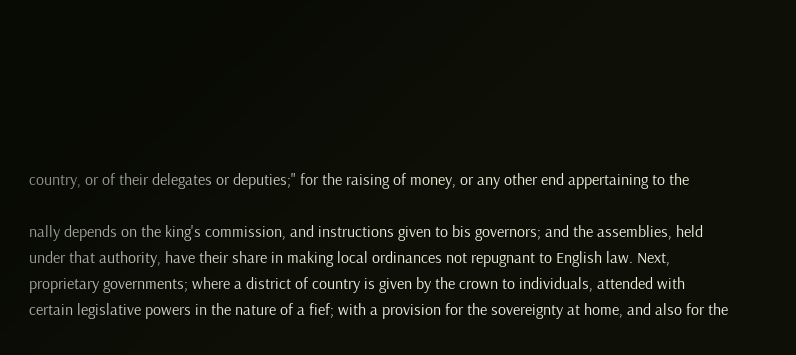country, or of their delegates or deputies;" for the raising of money, or any other end appertaining to the

nally depends on the king's commission, and instructions given to bis governors; and the assemblies, held under that authority, have their share in making local ordinances not repugnant to English law. Next, proprietary governments; where a district of country is given by the crown to individuals, attended with certain legislative powers in the nature of a fief; with a provision for the sovereignty at home, and also for the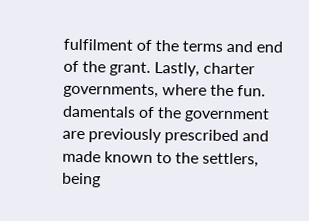fulfilment of the terms and end of the grant. Lastly, charter governments, where the fun. damentals of the government are previously prescribed and made known to the settlers, being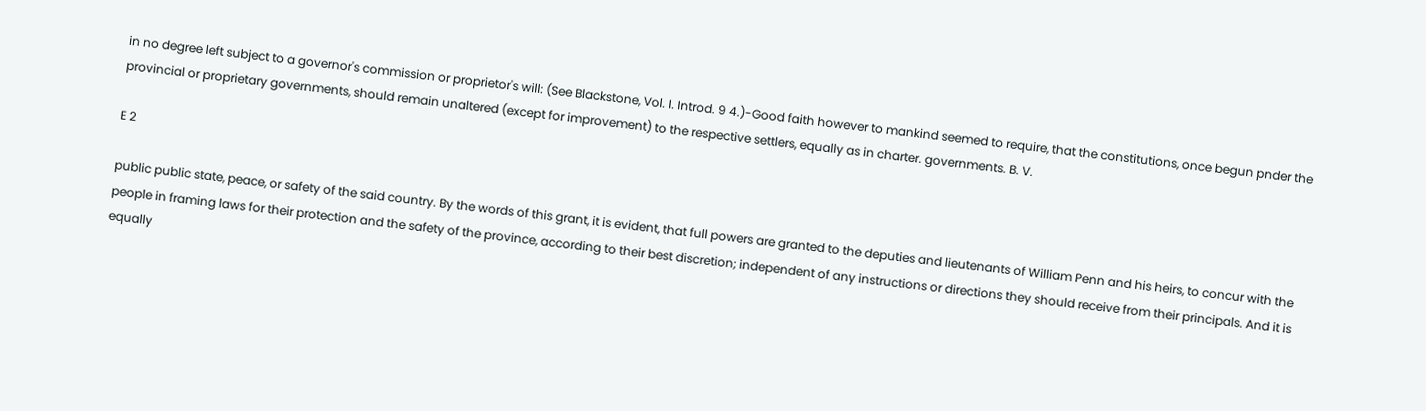in no degree left subject to a governor's commission or proprietor's will: (See Blackstone, Vol. I. Introd. 9 4.)-Good faith however to mankind seemed to require, that the constitutions, once begun pnder the provincial or proprietary governments, should remain unaltered (except for improvement) to the respective settlers, equally as in charter. governments. B. V.

E 2

public public state, peace, or safety of the said country. By the words of this grant, it is evident, that full powers are granted to the deputies and lieutenants of William Penn and his heirs, to concur with the people in framing laws for their protection and the safety of the province, according to their best discretion; independent of any instructions or directions they should receive from their principals. And it is equally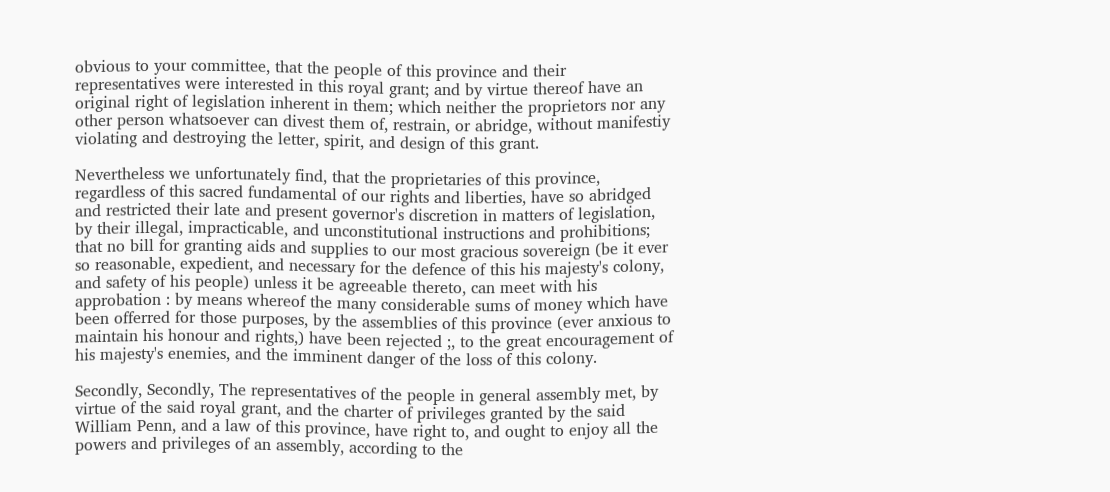obvious to your committee, that the people of this province and their representatives were interested in this royal grant; and by virtue thereof have an original right of legislation inherent in them; which neither the proprietors nor any other person whatsoever can divest them of, restrain, or abridge, without manifestiy violating and destroying the letter, spirit, and design of this grant.

Nevertheless we unfortunately find, that the proprietaries of this province, regardless of this sacred fundamental of our rights and liberties, have so abridged and restricted their late and present governor's discretion in matters of legislation, by their illegal, impracticable, and unconstitutional instructions and prohibitions; that no bill for granting aids and supplies to our most gracious sovereign (be it ever so reasonable, expedient, and necessary for the defence of this his majesty's colony, and safety of his people) unless it be agreeable thereto, can meet with his approbation : by means whereof the many considerable sums of money which have been offerred for those purposes, by the assemblies of this province (ever anxious to maintain his honour and rights,) have been rejected ;, to the great encouragement of his majesty's enemies, and the imminent danger of the loss of this colony.

Secondly, Secondly, The representatives of the people in general assembly met, by virtue of the said royal grant, and the charter of privileges granted by the said William Penn, and a law of this province, have right to, and ought to enjoy all the powers and privileges of an assembly, according to the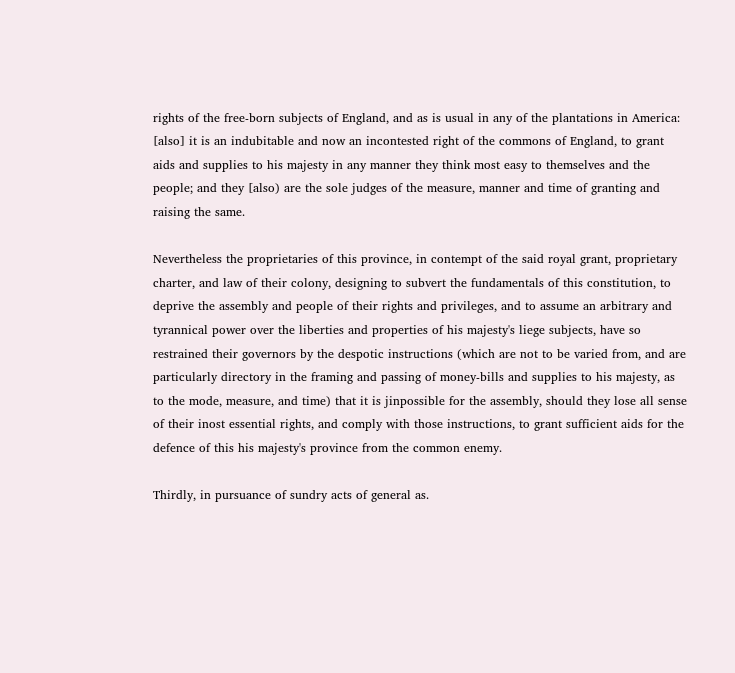rights of the free-born subjects of England, and as is usual in any of the plantations in America: [also] it is an indubitable and now an incontested right of the commons of England, to grant aids and supplies to his majesty in any manner they think most easy to themselves and the people; and they [also) are the sole judges of the measure, manner and time of granting and raising the same.

Nevertheless the proprietaries of this province, in contempt of the said royal grant, proprietary charter, and law of their colony, designing to subvert the fundamentals of this constitution, to deprive the assembly and people of their rights and privileges, and to assume an arbitrary and tyrannical power over the liberties and properties of his majesty's liege subjects, have so restrained their governors by the despotic instructions (which are not to be varied from, and are particularly directory in the framing and passing of money-bills and supplies to his majesty, as to the mode, measure, and time) that it is jinpossible for the assembly, should they lose all sense of their inost essential rights, and comply with those instructions, to grant sufficient aids for the defence of this his majesty's province from the common enemy.

Thirdly, in pursuance of sundry acts of general as.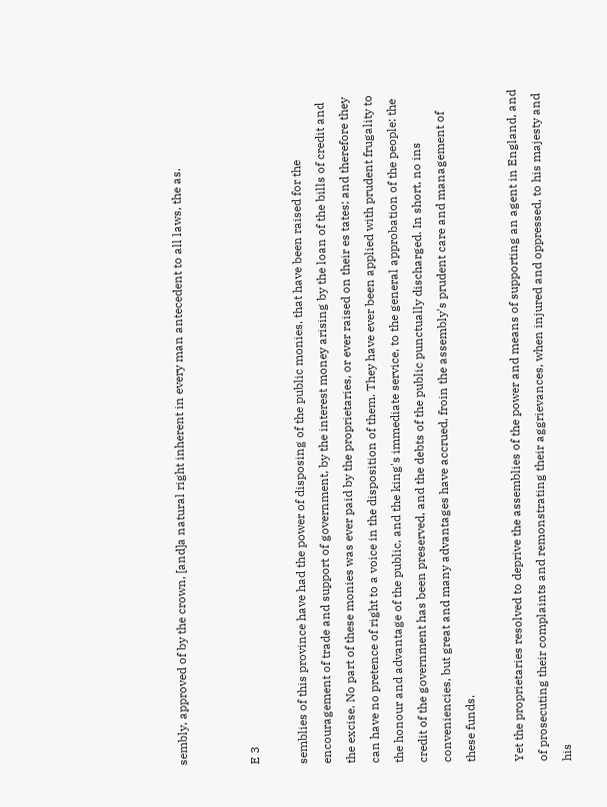sembly, approved of by the crown, [and]a natural right inherent in every man antecedent to all laws, the as.


E 3

semblies of this province have had the power of disposing of the public monies, that have been raised for the encouragement of trade and support of government, by the interest money arising by the loan of the bills of credit and the excise. No part of these monies was ever paid by the proprietaries, or ever raised on their es tates; and therefore they can have no pretence of right to a voice in the disposition of them. They have ever been applied with prudent frugality to the honour and advantage of the public, and the king's immediate service, to the general approbation of the people: the credit of the government has been preserved, and the debts of the public punctually discharged. In short, no ins conveniencies, but great and many advantages have accrued, froin the assembly's prudent care and management of these funds.

Yet the proprietaries resolved to deprive the assemblies of the power and means of supporting an agent in England, and of prosecuting their complaints and remonstrating their aggrievances, when injured and oppressed, to his majesty and his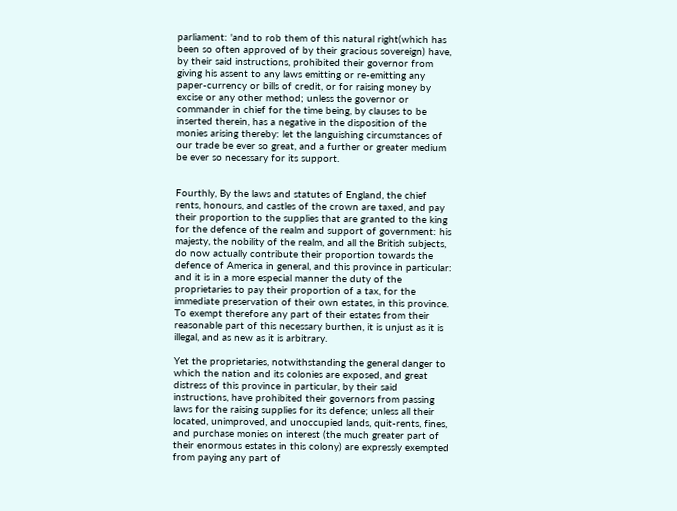parliament: 'and to rob them of this natural right(which has been so often approved of by their gracious sovereign) have, by their said instructions, prohibited their governor from giving his assent to any laws emitting or re-emitting any paper-currency or bills of credit, or for raising money by excise or any other method; unless the governor or commander in chief for the time being, by clauses to be inserted therein, has a negative in the disposition of the monies arising thereby: let the languishing circumstances of our trade be ever so great, and a further or greater medium be ever so necessary for its support.


Fourthly, By the laws and statutes of England, the chief rents, honours, and castles of the crown are taxed, and pay their proportion to the supplies that are granted to the king for the defence of the realm and support of government: his majesty, the nobility of the realm, and all the British subjects, do now actually contribute their proportion towards the defence of America in general, and this province in particular: and it is in a more especial manner the duty of the proprietaries to pay their proportion of a tax, for the immediate preservation of their own estates, in this province. To exempt therefore any part of their estates from their reasonable part of this necessary burthen, it is unjust as it is illegal, and as new as it is arbitrary.

Yet the proprietaries, notwithstanding the general danger to which the nation and its colonies are exposed, and great distress of this province in particular, by their said instructions, have prohibited their governors from passing laws for the raising supplies for its defence; unless all their located, unimproved, and unoccupied lands, quit-rents, fines, and purchase monies on interest (the much greater part of their enormous estates in this colony) are expressly exempted from paying any part of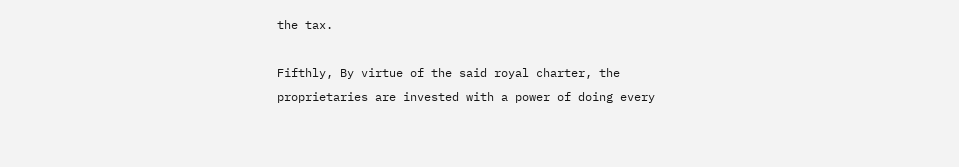the tax.

Fifthly, By virtue of the said royal charter, the proprietaries are invested with a power of doing every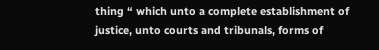thing “ which unto a complete establishment of justice, unto courts and tribunals, forms of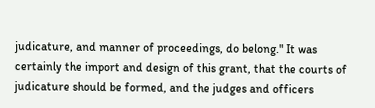judicature, and manner of proceedings, do belong." It was certainly the import and design of this grant, that the courts of judicature should be formed, and the judges and officers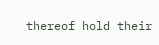thereof hold their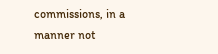commissions, in a manner not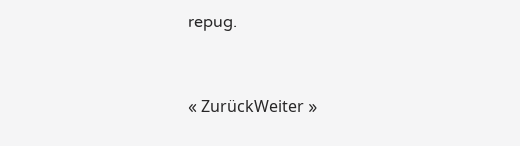repug.


« ZurückWeiter »